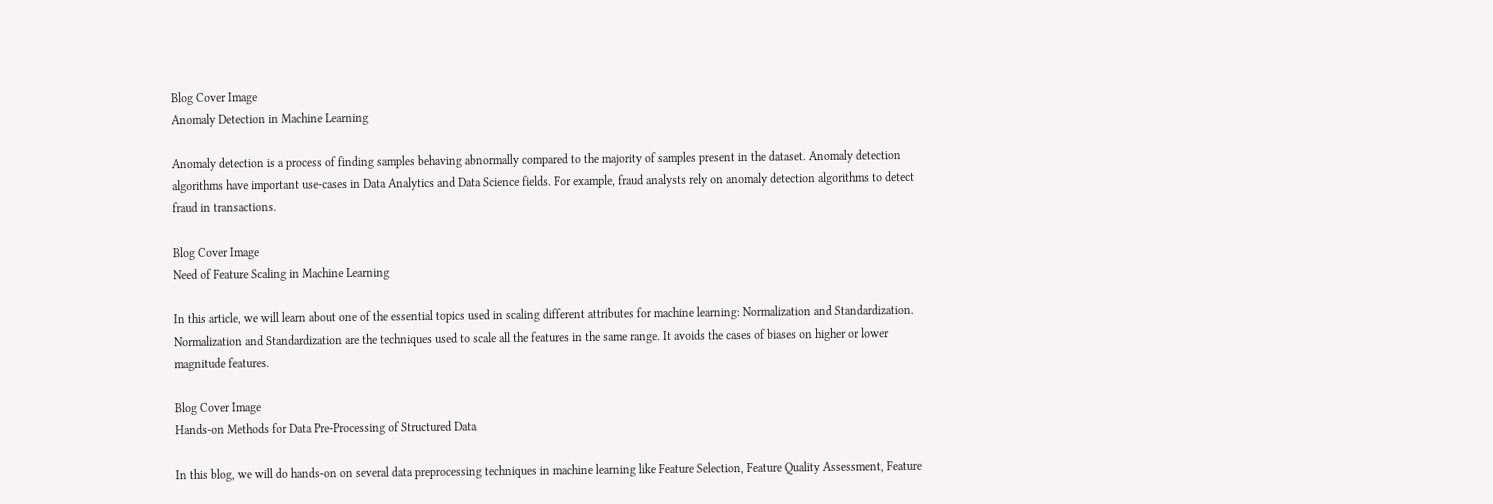Blog Cover Image
Anomaly Detection in Machine Learning

Anomaly detection is a process of finding samples behaving abnormally compared to the majority of samples present in the dataset. Anomaly detection algorithms have important use-cases in Data Analytics and Data Science fields. For example, fraud analysts rely on anomaly detection algorithms to detect fraud in transactions.

Blog Cover Image
Need of Feature Scaling in Machine Learning

In this article, we will learn about one of the essential topics used in scaling different attributes for machine learning: Normalization and Standardization. Normalization and Standardization are the techniques used to scale all the features in the same range. It avoids the cases of biases on higher or lower magnitude features.

Blog Cover Image
Hands-on Methods for Data Pre-Processing of Structured Data

In this blog, we will do hands-on on several data preprocessing techniques in machine learning like Feature Selection, Feature Quality Assessment, Feature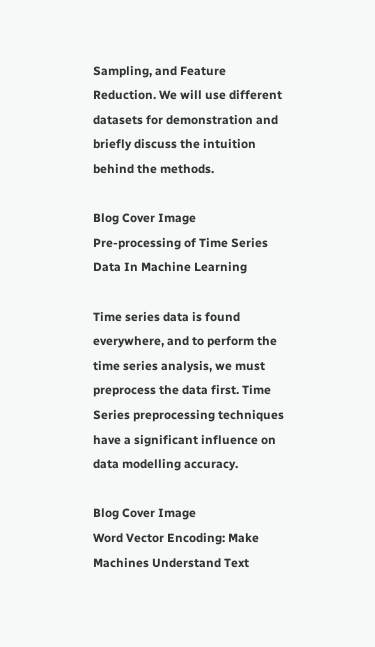Sampling, and Feature Reduction. We will use different datasets for demonstration and briefly discuss the intuition behind the methods.

Blog Cover Image
Pre-processing of Time Series Data In Machine Learning

Time series data is found everywhere, and to perform the time series analysis, we must preprocess the data first. Time Series preprocessing techniques have a significant influence on data modelling accuracy.

Blog Cover Image
Word Vector Encoding: Make Machines Understand Text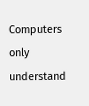Computers only understand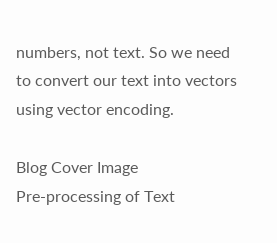numbers, not text. So we need to convert our text into vectors using vector encoding.

Blog Cover Image
Pre-processing of Text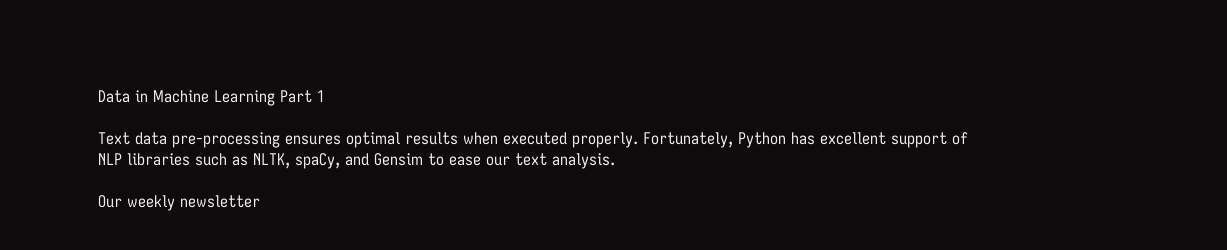Data in Machine Learning Part 1

Text data pre-processing ensures optimal results when executed properly. Fortunately, Python has excellent support of NLP libraries such as NLTK, spaCy, and Gensim to ease our text analysis.

Our weekly newsletter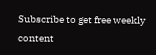Subscribe to get free weekly content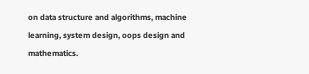on data structure and algorithms, machine learning, system design, oops design and mathematics.